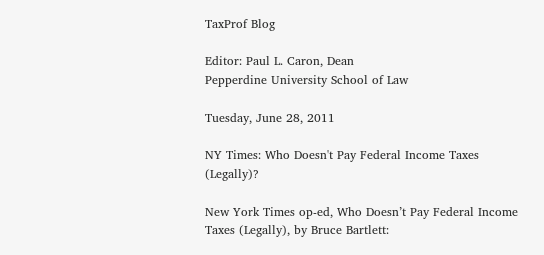TaxProf Blog

Editor: Paul L. Caron, Dean
Pepperdine University School of Law

Tuesday, June 28, 2011

NY Times: Who Doesn't Pay Federal Income Taxes (Legally)?

New York Times op-ed, Who Doesn’t Pay Federal Income Taxes (Legally), by Bruce Bartlett: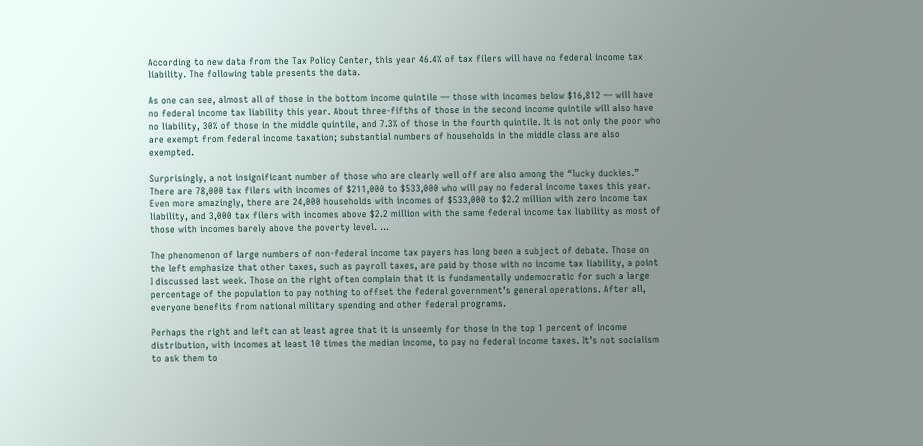According to new data from the Tax Policy Center, this year 46.4% of tax filers will have no federal income tax liability. The following table presents the data.

As one can see, almost all of those in the bottom income quintile — those with incomes below $16,812 — will have no federal income tax liability this year. About three-fifths of those in the second income quintile will also have no liability, 30% of those in the middle quintile, and 7.3% of those in the fourth quintile. It is not only the poor who are exempt from federal income taxation; substantial numbers of households in the middle class are also exempted.

Surprisingly, a not insignificant number of those who are clearly well off are also among the “lucky duckies.” There are 78,000 tax filers with incomes of $211,000 to $533,000 who will pay no federal income taxes this year. Even more amazingly, there are 24,000 households with incomes of $533,000 to $2.2 million with zero income tax liability, and 3,000 tax filers with incomes above $2.2 million with the same federal income tax liability as most of those with incomes barely above the poverty level. ...

The phenomenon of large numbers of non-federal income tax payers has long been a subject of debate. Those on the left emphasize that other taxes, such as payroll taxes, are paid by those with no income tax liability, a point I discussed last week. Those on the right often complain that it is fundamentally undemocratic for such a large percentage of the population to pay nothing to offset the federal government’s general operations. After all, everyone benefits from national military spending and other federal programs.

Perhaps the right and left can at least agree that it is unseemly for those in the top 1 percent of income distribution, with incomes at least 10 times the median income, to pay no federal income taxes. It’s not socialism to ask them to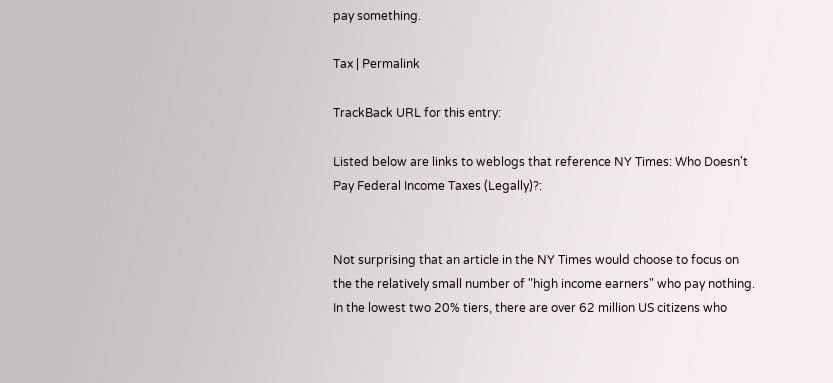pay something.

Tax | Permalink

TrackBack URL for this entry:

Listed below are links to weblogs that reference NY Times: Who Doesn't Pay Federal Income Taxes (Legally)?:


Not surprising that an article in the NY Times would choose to focus on the the relatively small number of "high income earners" who pay nothing. In the lowest two 20% tiers, there are over 62 million US citizens who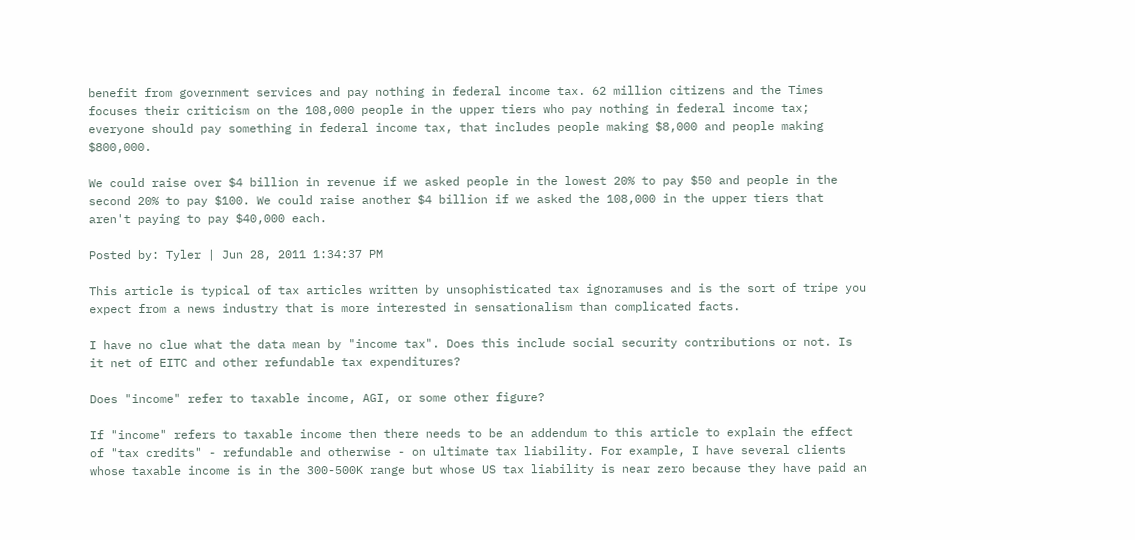benefit from government services and pay nothing in federal income tax. 62 million citizens and the Times focuses their criticism on the 108,000 people in the upper tiers who pay nothing in federal income tax; everyone should pay something in federal income tax, that includes people making $8,000 and people making $800,000.

We could raise over $4 billion in revenue if we asked people in the lowest 20% to pay $50 and people in the second 20% to pay $100. We could raise another $4 billion if we asked the 108,000 in the upper tiers that aren't paying to pay $40,000 each.

Posted by: Tyler | Jun 28, 2011 1:34:37 PM

This article is typical of tax articles written by unsophisticated tax ignoramuses and is the sort of tripe you expect from a news industry that is more interested in sensationalism than complicated facts.

I have no clue what the data mean by "income tax". Does this include social security contributions or not. Is it net of EITC and other refundable tax expenditures?

Does "income" refer to taxable income, AGI, or some other figure?

If "income" refers to taxable income then there needs to be an addendum to this article to explain the effect of "tax credits" - refundable and otherwise - on ultimate tax liability. For example, I have several clients whose taxable income is in the 300-500K range but whose US tax liability is near zero because they have paid an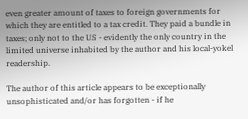even greater amount of taxes to foreign governments for which they are entitled to a tax credit. They paid a bundle in taxes; only not to the US - evidently the only country in the limited universe inhabited by the author and his local-yokel readership.

The author of this article appears to be exceptionally unsophisticated and/or has forgotten - if he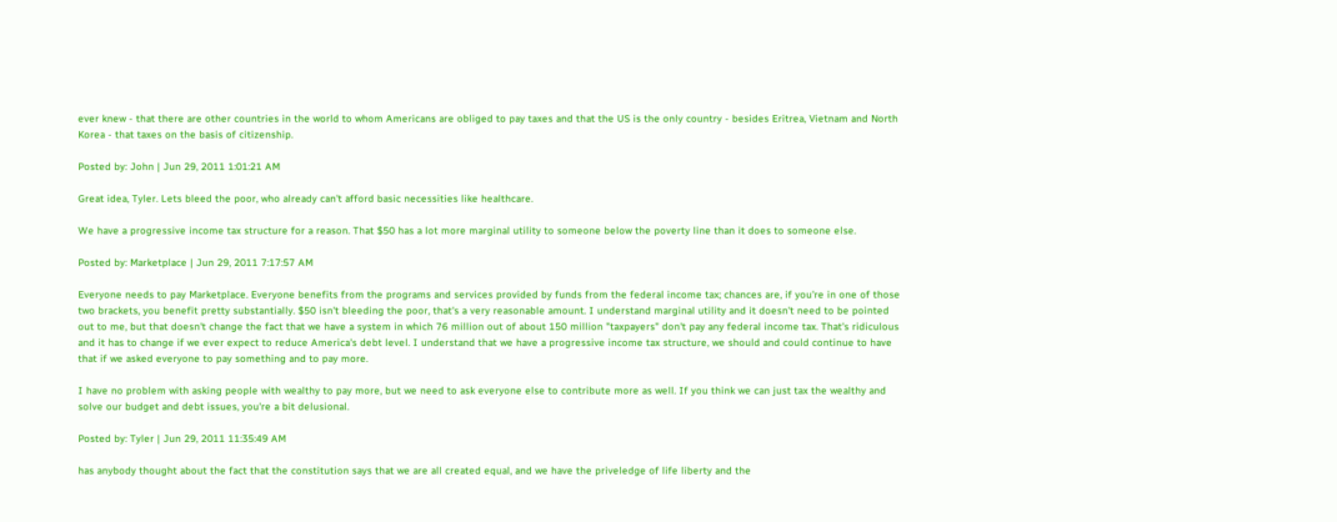ever knew - that there are other countries in the world to whom Americans are obliged to pay taxes and that the US is the only country - besides Eritrea, Vietnam and North Korea - that taxes on the basis of citizenship.

Posted by: John | Jun 29, 2011 1:01:21 AM

Great idea, Tyler. Lets bleed the poor, who already can't afford basic necessities like healthcare.

We have a progressive income tax structure for a reason. That $50 has a lot more marginal utility to someone below the poverty line than it does to someone else.

Posted by: Marketplace | Jun 29, 2011 7:17:57 AM

Everyone needs to pay Marketplace. Everyone benefits from the programs and services provided by funds from the federal income tax; chances are, if you're in one of those two brackets, you benefit pretty substantially. $50 isn't bleeding the poor, that's a very reasonable amount. I understand marginal utility and it doesn't need to be pointed out to me, but that doesn't change the fact that we have a system in which 76 million out of about 150 million "taxpayers" don't pay any federal income tax. That's ridiculous and it has to change if we ever expect to reduce America's debt level. I understand that we have a progressive income tax structure, we should and could continue to have that if we asked everyone to pay something and to pay more.

I have no problem with asking people with wealthy to pay more, but we need to ask everyone else to contribute more as well. If you think we can just tax the wealthy and solve our budget and debt issues, you're a bit delusional.

Posted by: Tyler | Jun 29, 2011 11:35:49 AM

has anybody thought about the fact that the constitution says that we are all created equal, and we have the priveledge of life liberty and the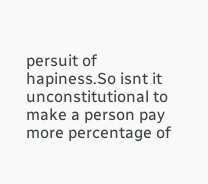persuit of hapiness.So isnt it unconstitutional to make a person pay more percentage of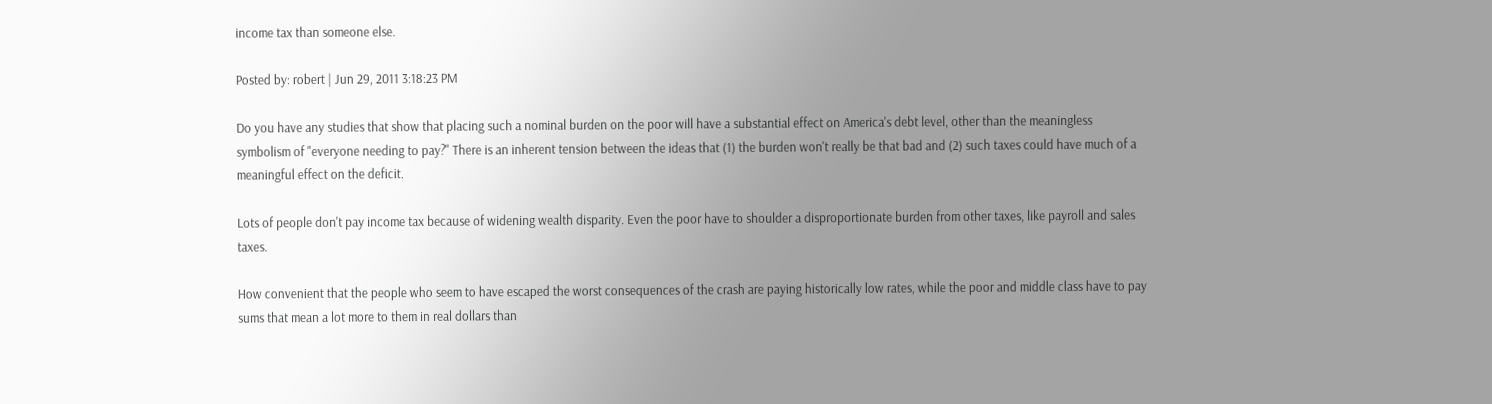income tax than someone else.

Posted by: robert | Jun 29, 2011 3:18:23 PM

Do you have any studies that show that placing such a nominal burden on the poor will have a substantial effect on America's debt level, other than the meaningless symbolism of "everyone needing to pay?" There is an inherent tension between the ideas that (1) the burden won't really be that bad and (2) such taxes could have much of a meaningful effect on the deficit.

Lots of people don't pay income tax because of widening wealth disparity. Even the poor have to shoulder a disproportionate burden from other taxes, like payroll and sales taxes.

How convenient that the people who seem to have escaped the worst consequences of the crash are paying historically low rates, while the poor and middle class have to pay sums that mean a lot more to them in real dollars than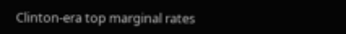Clinton-era top marginal rates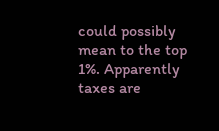could possibly mean to the top 1%. Apparently taxes are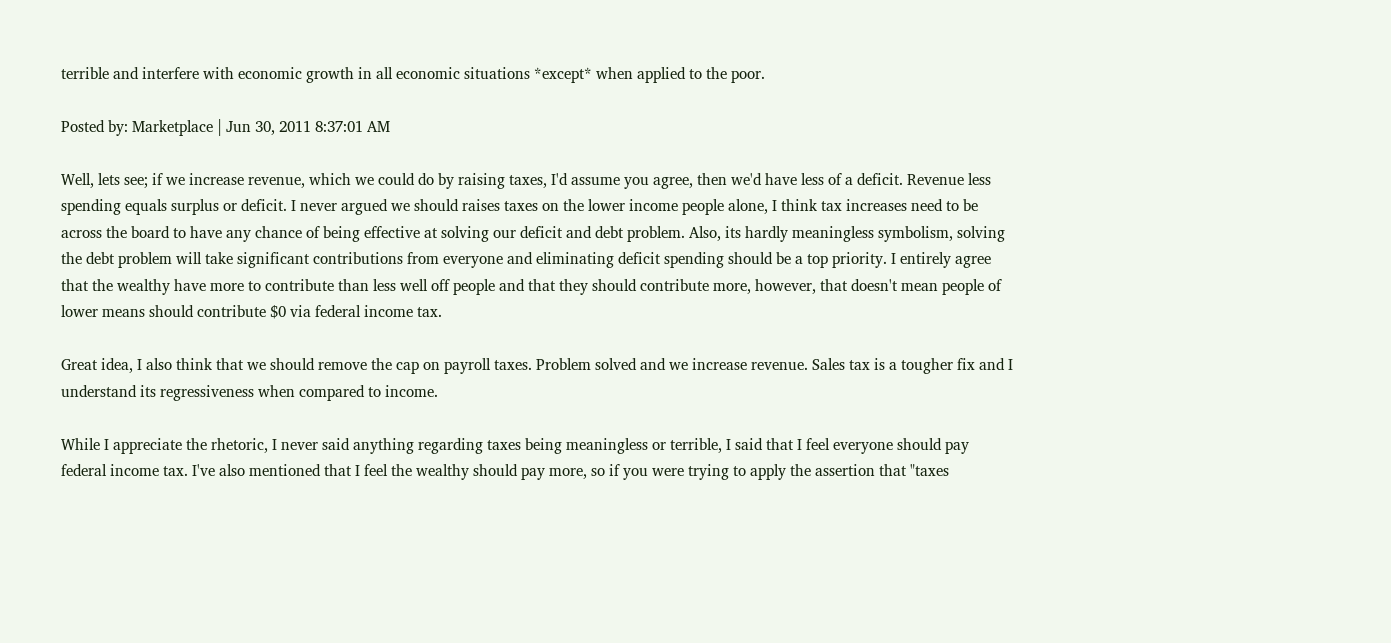terrible and interfere with economic growth in all economic situations *except* when applied to the poor.

Posted by: Marketplace | Jun 30, 2011 8:37:01 AM

Well, lets see; if we increase revenue, which we could do by raising taxes, I'd assume you agree, then we'd have less of a deficit. Revenue less spending equals surplus or deficit. I never argued we should raises taxes on the lower income people alone, I think tax increases need to be across the board to have any chance of being effective at solving our deficit and debt problem. Also, its hardly meaningless symbolism, solving the debt problem will take significant contributions from everyone and eliminating deficit spending should be a top priority. I entirely agree that the wealthy have more to contribute than less well off people and that they should contribute more, however, that doesn't mean people of lower means should contribute $0 via federal income tax.

Great idea, I also think that we should remove the cap on payroll taxes. Problem solved and we increase revenue. Sales tax is a tougher fix and I understand its regressiveness when compared to income.

While I appreciate the rhetoric, I never said anything regarding taxes being meaningless or terrible, I said that I feel everyone should pay federal income tax. I've also mentioned that I feel the wealthy should pay more, so if you were trying to apply the assertion that "taxes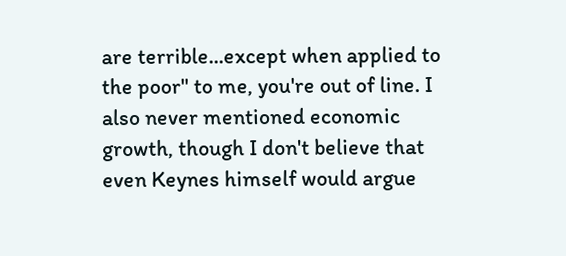are terrible...except when applied to the poor" to me, you're out of line. I also never mentioned economic growth, though I don't believe that even Keynes himself would argue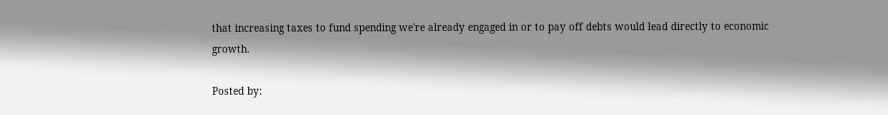that increasing taxes to fund spending we're already engaged in or to pay off debts would lead directly to economic growth.

Posted by: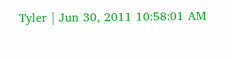Tyler | Jun 30, 2011 10:58:01 AM